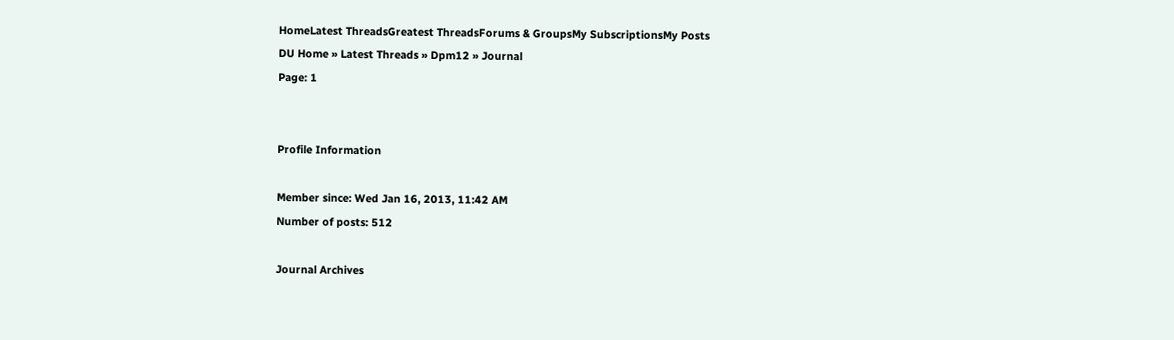HomeLatest ThreadsGreatest ThreadsForums & GroupsMy SubscriptionsMy Posts
DU Home » Latest Threads » Dpm12 » Journal
Page: 1


Profile Information

Member since: Wed Jan 16, 2013, 11:42 AM
Number of posts: 512

Journal Archives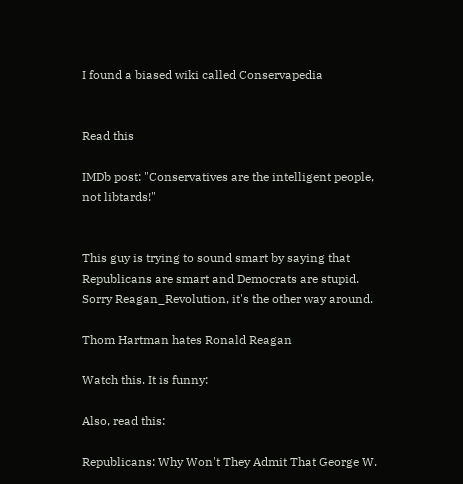I found a biased wiki called Conservapedia


Read this

IMDb post: "Conservatives are the intelligent people, not libtards!"


This guy is trying to sound smart by saying that Republicans are smart and Democrats are stupid. Sorry Reagan_Revolution, it's the other way around.

Thom Hartman hates Ronald Reagan

Watch this. It is funny:

Also, read this:

Republicans: Why Won't They Admit That George W.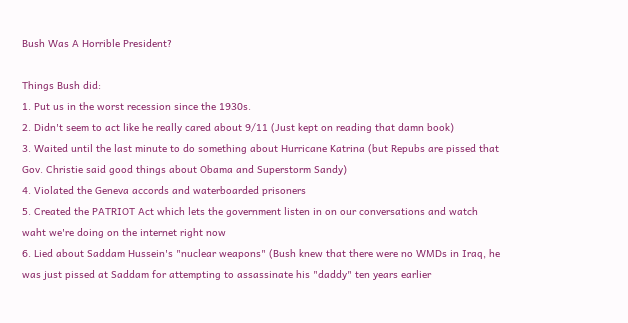Bush Was A Horrible President?

Things Bush did:
1. Put us in the worst recession since the 1930s.
2. Didn't seem to act like he really cared about 9/11 (Just kept on reading that damn book)
3. Waited until the last minute to do something about Hurricane Katrina (but Repubs are pissed that Gov. Christie said good things about Obama and Superstorm Sandy)
4. Violated the Geneva accords and waterboarded prisoners
5. Created the PATRIOT Act which lets the government listen in on our conversations and watch waht we're doing on the internet right now
6. Lied about Saddam Hussein's "nuclear weapons" (Bush knew that there were no WMDs in Iraq, he was just pissed at Saddam for attempting to assassinate his "daddy" ten years earlier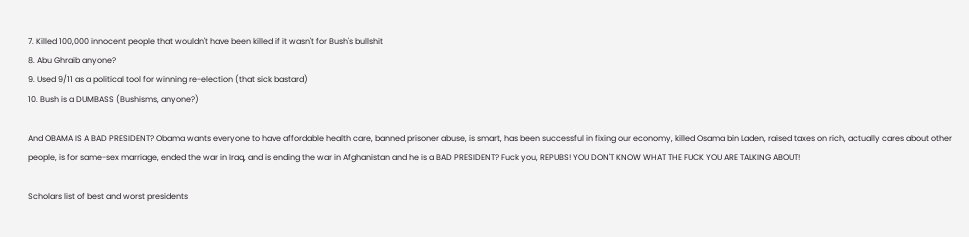7. Killed 100,000 innocent people that wouldn't have been killed if it wasn't for Bush's bullshit
8. Abu Ghraib anyone?
9. Used 9/11 as a political tool for winning re-election (that sick bastard)
10. Bush is a DUMBASS (Bushisms, anyone?)

And OBAMA IS A BAD PRESIDENT? Obama wants everyone to have affordable health care, banned prisoner abuse, is smart, has been successful in fixing our economy, killed Osama bin Laden, raised taxes on rich, actually cares about other people, is for same-sex marriage, ended the war in Iraq, and is ending the war in Afghanistan and he is a BAD PRESIDENT? Fuck you, REPUBS! YOU DON'T KNOW WHAT THE FUCK YOU ARE TALKING ABOUT!

Scholars list of best and worst presidents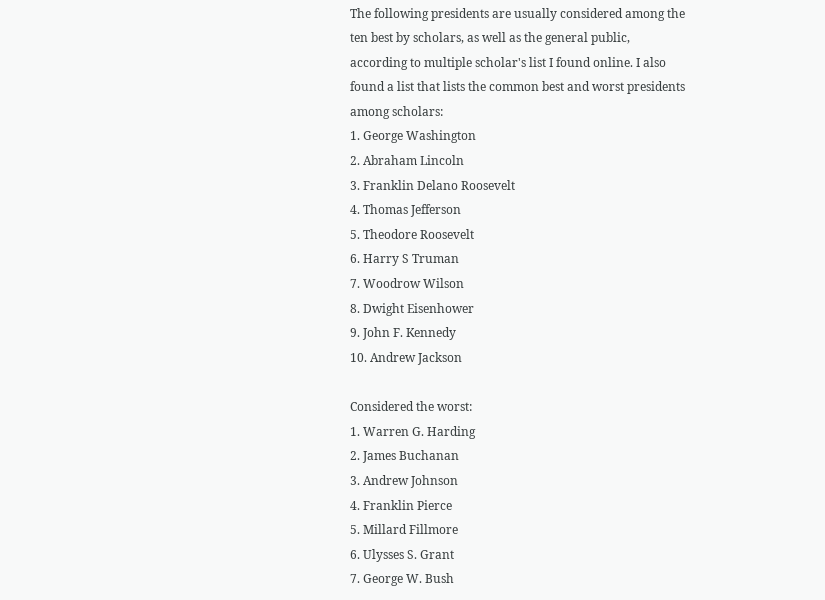The following presidents are usually considered among the ten best by scholars, as well as the general public, according to multiple scholar's list I found online. I also found a list that lists the common best and worst presidents among scholars:
1. George Washington
2. Abraham Lincoln
3. Franklin Delano Roosevelt
4. Thomas Jefferson
5. Theodore Roosevelt
6. Harry S Truman
7. Woodrow Wilson
8. Dwight Eisenhower
9. John F. Kennedy
10. Andrew Jackson

Considered the worst:
1. Warren G. Harding
2. James Buchanan
3. Andrew Johnson
4. Franklin Pierce
5. Millard Fillmore
6. Ulysses S. Grant
7. George W. Bush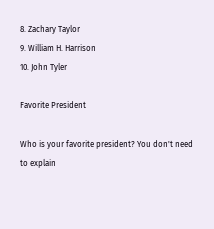8. Zachary Taylor
9. William H. Harrison
10. John Tyler

Favorite President

Who is your favorite president? You don't need to explain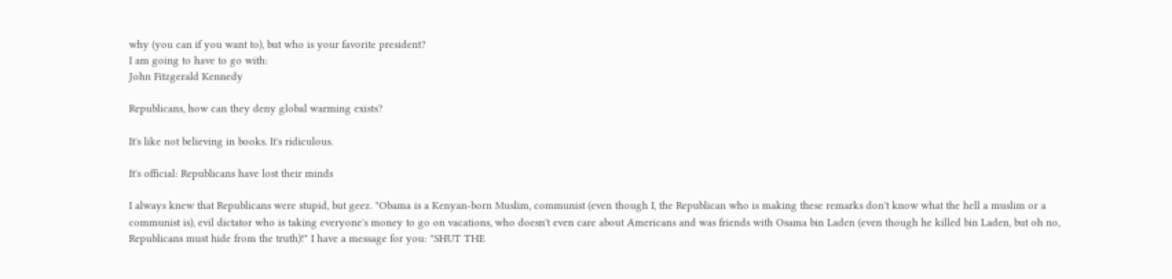why (you can if you want to), but who is your favorite president?
I am going to have to go with:
John Fitzgerald Kennedy

Republicans, how can they deny global warming exists?

It's like not believing in books. It's ridiculous.

It's official: Republicans have lost their minds

I always knew that Republicans were stupid, but geez. "Obama is a Kenyan-born Muslim, communist (even though I, the Republican who is making these remarks don't know what the hell a muslim or a communist is), evil dictator who is taking everyone's money to go on vacations, who doesn't even care about Americans and was friends with Osama bin Laden (even though he killed bin Laden, but oh no, Republicans must hide from the truth)!" I have a message for you: "SHUT THE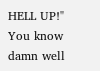HELL UP!" You know damn well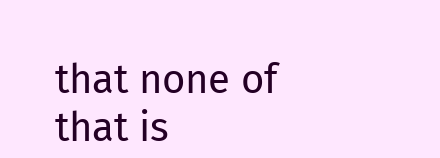that none of that is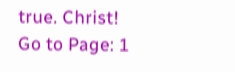true. Christ!
Go to Page: 1